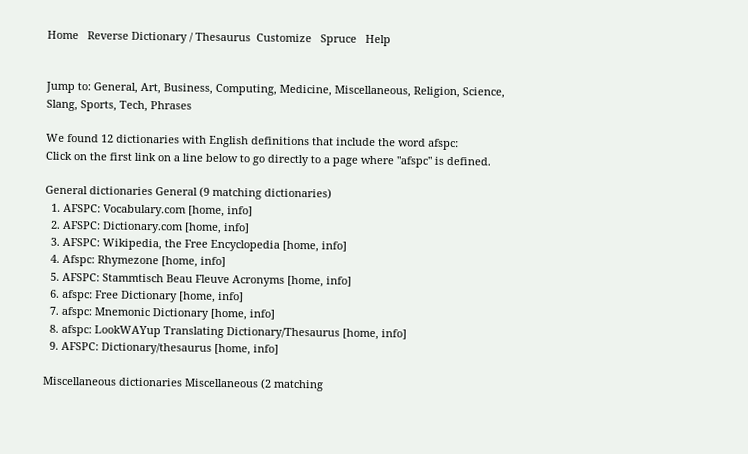Home   Reverse Dictionary / Thesaurus  Customize   Spruce   Help


Jump to: General, Art, Business, Computing, Medicine, Miscellaneous, Religion, Science, Slang, Sports, Tech, Phrases

We found 12 dictionaries with English definitions that include the word afspc:
Click on the first link on a line below to go directly to a page where "afspc" is defined.

General dictionaries General (9 matching dictionaries)
  1. AFSPC: Vocabulary.com [home, info]
  2. AFSPC: Dictionary.com [home, info]
  3. AFSPC: Wikipedia, the Free Encyclopedia [home, info]
  4. Afspc: Rhymezone [home, info]
  5. AFSPC: Stammtisch Beau Fleuve Acronyms [home, info]
  6. afspc: Free Dictionary [home, info]
  7. afspc: Mnemonic Dictionary [home, info]
  8. afspc: LookWAYup Translating Dictionary/Thesaurus [home, info]
  9. AFSPC: Dictionary/thesaurus [home, info]

Miscellaneous dictionaries Miscellaneous (2 matching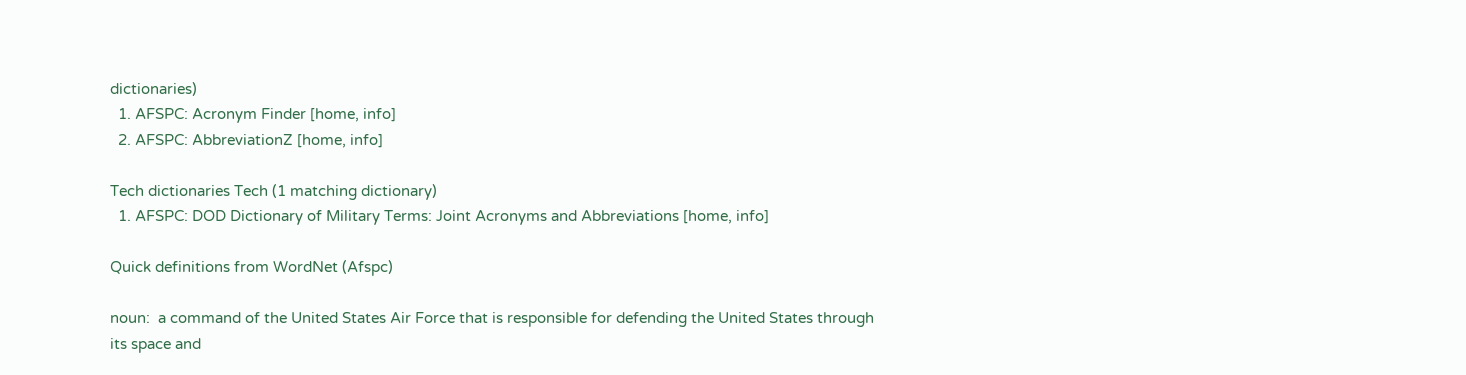dictionaries)
  1. AFSPC: Acronym Finder [home, info]
  2. AFSPC: AbbreviationZ [home, info]

Tech dictionaries Tech (1 matching dictionary)
  1. AFSPC: DOD Dictionary of Military Terms: Joint Acronyms and Abbreviations [home, info]

Quick definitions from WordNet (Afspc)

noun:  a command of the United States Air Force that is responsible for defending the United States through its space and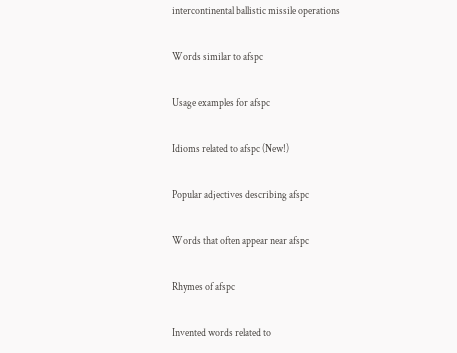intercontinental ballistic missile operations

Words similar to afspc

Usage examples for afspc

Idioms related to afspc (New!)

Popular adjectives describing afspc

Words that often appear near afspc

Rhymes of afspc

Invented words related to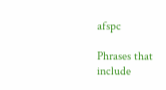afspc

Phrases that include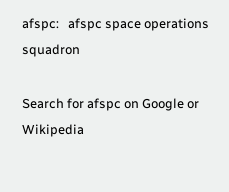afspc:   afspc space operations squadron

Search for afspc on Google or Wikipedia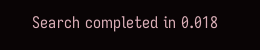Search completed in 0.018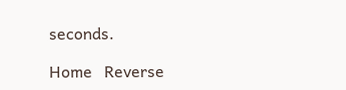seconds.

Home   Reverse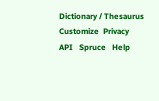Dictionary / Thesaurus  Customize  Privacy   API   Spruce   Help